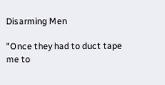Disarming Men

"Once they had to duct tape me to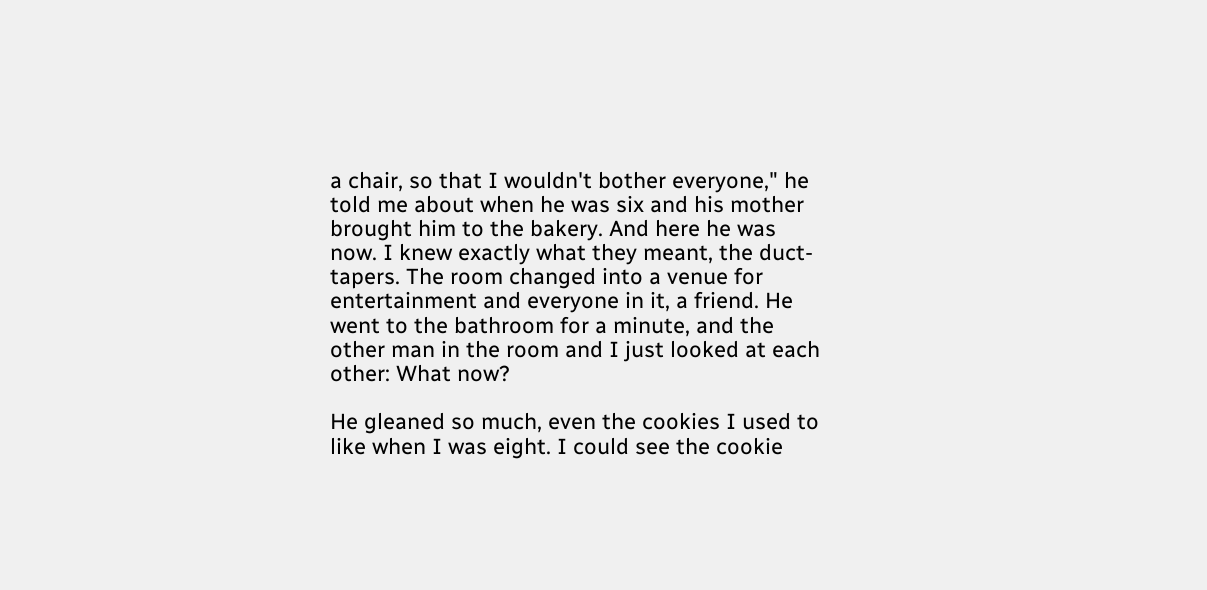a chair, so that I wouldn't bother everyone," he told me about when he was six and his mother brought him to the bakery. And here he was now. I knew exactly what they meant, the duct-tapers. The room changed into a venue for entertainment and everyone in it, a friend. He went to the bathroom for a minute, and the other man in the room and I just looked at each other: What now?

He gleaned so much, even the cookies I used to like when I was eight. I could see the cookie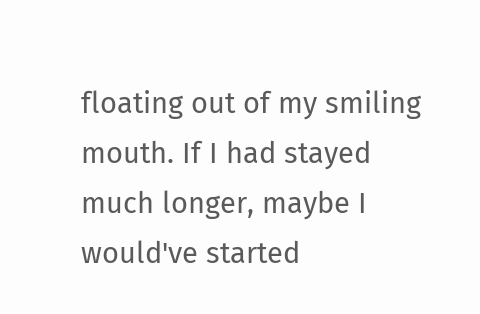floating out of my smiling mouth. If I had stayed much longer, maybe I would've started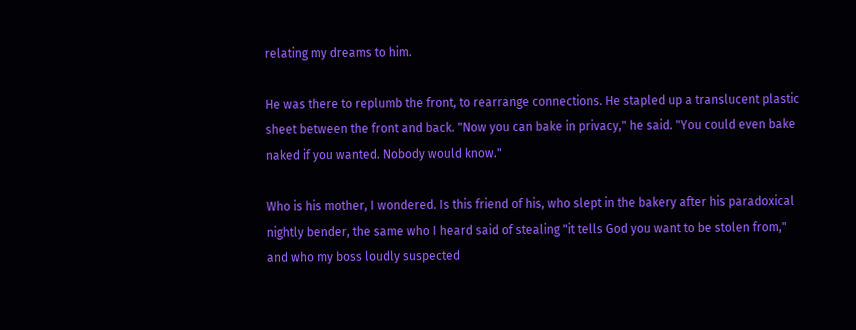relating my dreams to him.

He was there to replumb the front, to rearrange connections. He stapled up a translucent plastic sheet between the front and back. "Now you can bake in privacy," he said. "You could even bake naked if you wanted. Nobody would know."

Who is his mother, I wondered. Is this friend of his, who slept in the bakery after his paradoxical nightly bender, the same who I heard said of stealing "it tells God you want to be stolen from," and who my boss loudly suspected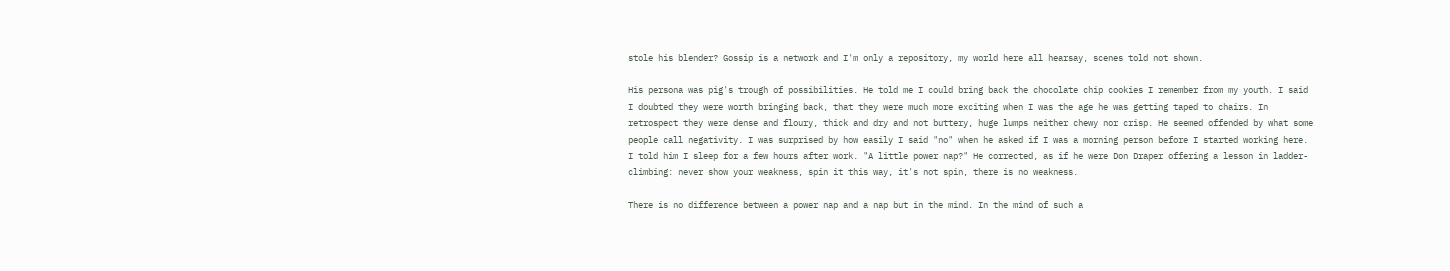stole his blender? Gossip is a network and I'm only a repository, my world here all hearsay, scenes told not shown.

His persona was pig's trough of possibilities. He told me I could bring back the chocolate chip cookies I remember from my youth. I said I doubted they were worth bringing back, that they were much more exciting when I was the age he was getting taped to chairs. In retrospect they were dense and floury, thick and dry and not buttery, huge lumps neither chewy nor crisp. He seemed offended by what some people call negativity. I was surprised by how easily I said "no" when he asked if I was a morning person before I started working here. I told him I sleep for a few hours after work. "A little power nap?" He corrected, as if he were Don Draper offering a lesson in ladder-climbing: never show your weakness, spin it this way, it's not spin, there is no weakness.

There is no difference between a power nap and a nap but in the mind. In the mind of such a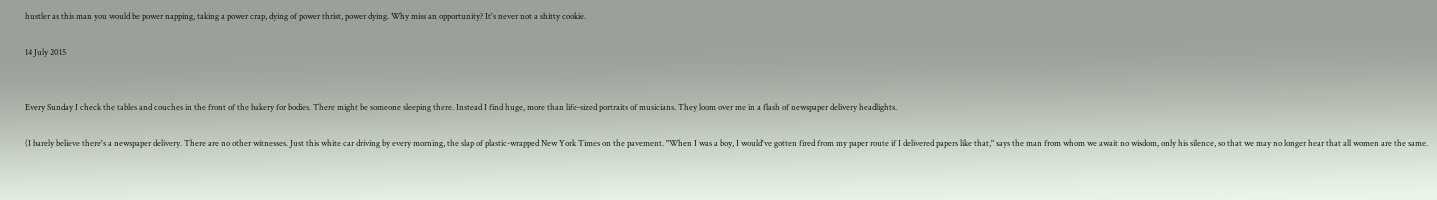hustler as this man you would be power napping, taking a power crap, dying of power thrist, power dying. Why miss an opportunity? It's never not a shitty cookie.

14 July 2015


Every Sunday I check the tables and couches in the front of the bakery for bodies. There might be someone sleeping there. Instead I find huge, more than life-sized portraits of musicians. They loom over me in a flash of newspaper delivery headlights.

(I barely believe there's a newspaper delivery. There are no other witnesses. Just this white car driving by every morning, the slap of plastic-wrapped New York Times on the pavement. "When I was a boy, I would've gotten fired from my paper route if I delivered papers like that," says the man from whom we await no wisdom, only his silence, so that we may no longer hear that all women are the same.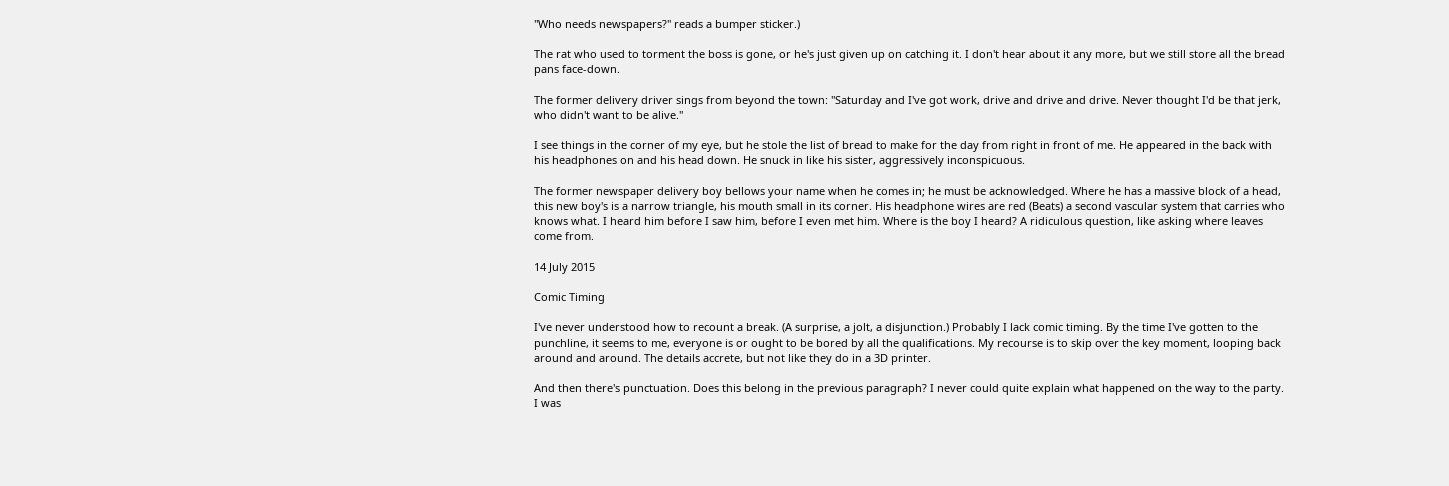"Who needs newspapers?" reads a bumper sticker.)

The rat who used to torment the boss is gone, or he's just given up on catching it. I don't hear about it any more, but we still store all the bread pans face-down.

The former delivery driver sings from beyond the town: "Saturday and I've got work, drive and drive and drive. Never thought I'd be that jerk, who didn't want to be alive."

I see things in the corner of my eye, but he stole the list of bread to make for the day from right in front of me. He appeared in the back with his headphones on and his head down. He snuck in like his sister, aggressively inconspicuous.

The former newspaper delivery boy bellows your name when he comes in; he must be acknowledged. Where he has a massive block of a head, this new boy's is a narrow triangle, his mouth small in its corner. His headphone wires are red (Beats) a second vascular system that carries who knows what. I heard him before I saw him, before I even met him. Where is the boy I heard? A ridiculous question, like asking where leaves come from.

14 July 2015

Comic Timing

I've never understood how to recount a break. (A surprise, a jolt, a disjunction.) Probably I lack comic timing. By the time I've gotten to the punchline, it seems to me, everyone is or ought to be bored by all the qualifications. My recourse is to skip over the key moment, looping back around and around. The details accrete, but not like they do in a 3D printer.

And then there's punctuation. Does this belong in the previous paragraph? I never could quite explain what happened on the way to the party. I was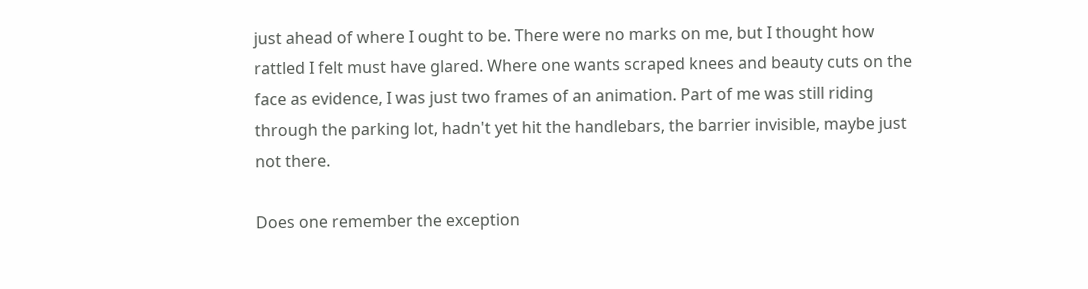just ahead of where I ought to be. There were no marks on me, but I thought how rattled I felt must have glared. Where one wants scraped knees and beauty cuts on the face as evidence, I was just two frames of an animation. Part of me was still riding through the parking lot, hadn't yet hit the handlebars, the barrier invisible, maybe just not there.

Does one remember the exception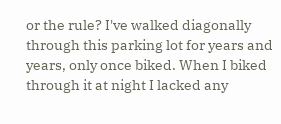or the rule? I've walked diagonally through this parking lot for years and years, only once biked. When I biked through it at night I lacked any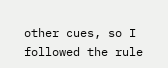other cues, so I followed the rule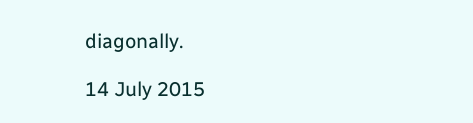diagonally.

14 July 2015